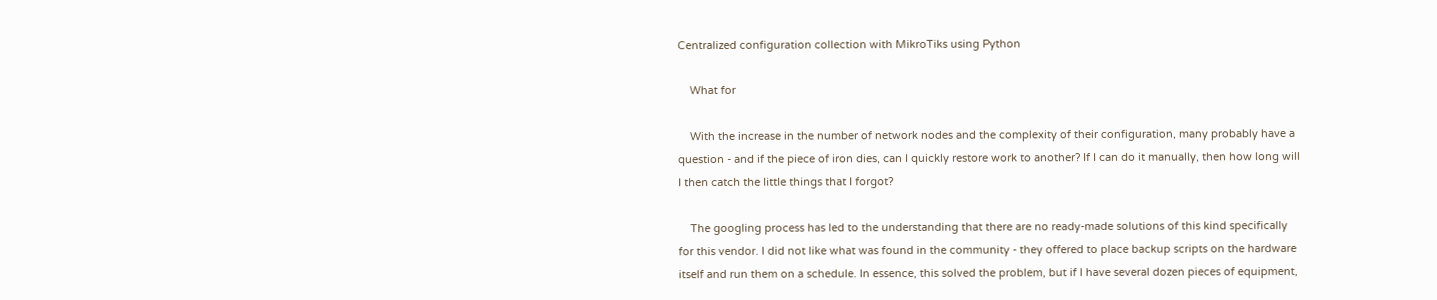Centralized configuration collection with MikroTiks using Python

    What for

    With the increase in the number of network nodes and the complexity of their configuration, many probably have a question - and if the piece of iron dies, can I quickly restore work to another? If I can do it manually, then how long will I then catch the little things that I forgot?

    The googling process has led to the understanding that there are no ready-made solutions of this kind specifically for this vendor. I did not like what was found in the community - they offered to place backup scripts on the hardware itself and run them on a schedule. In essence, this solved the problem, but if I have several dozen pieces of equipment,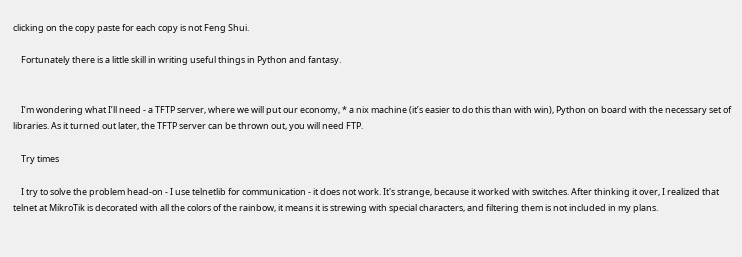clicking on the copy paste for each copy is not Feng Shui.

    Fortunately there is a little skill in writing useful things in Python and fantasy.


    I’m wondering what I’ll need - a TFTP server, where we will put our economy, * a nix machine (it’s easier to do this than with win), Python on board with the necessary set of libraries. As it turned out later, the TFTP server can be thrown out, you will need FTP.

    Try times

    I try to solve the problem head-on - I use telnetlib for communication - it does not work. It's strange, because it worked with switches. After thinking it over, I realized that telnet at MikroTik is decorated with all the colors of the rainbow, it means it is strewing with special characters, and filtering them is not included in my plans.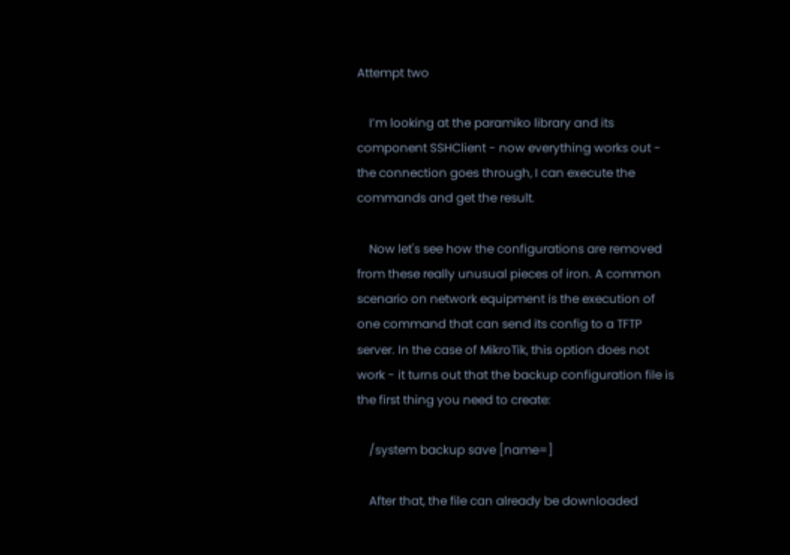Attempt two

    I’m looking at the paramiko library and its component SSHClient - now everything works out - the connection goes through, I can execute the commands and get the result.

    Now let's see how the configurations are removed from these really unusual pieces of iron. A common scenario on network equipment is the execution of one command that can send its config to a TFTP server. In the case of MikroTik, this option does not work - it turns out that the backup configuration file is the first thing you need to create:

    /system backup save [name=]

    After that, the file can already be downloaded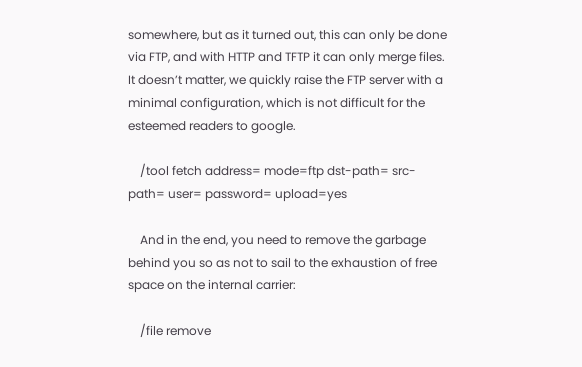somewhere, but as it turned out, this can only be done via FTP, and with HTTP and TFTP it can only merge files. It doesn’t matter, we quickly raise the FTP server with a minimal configuration, which is not difficult for the esteemed readers to google.

    /tool fetch address= mode=ftp dst-path= src-path= user= password= upload=yes

    And in the end, you need to remove the garbage behind you so as not to sail to the exhaustion of free space on the internal carrier:

    /file remove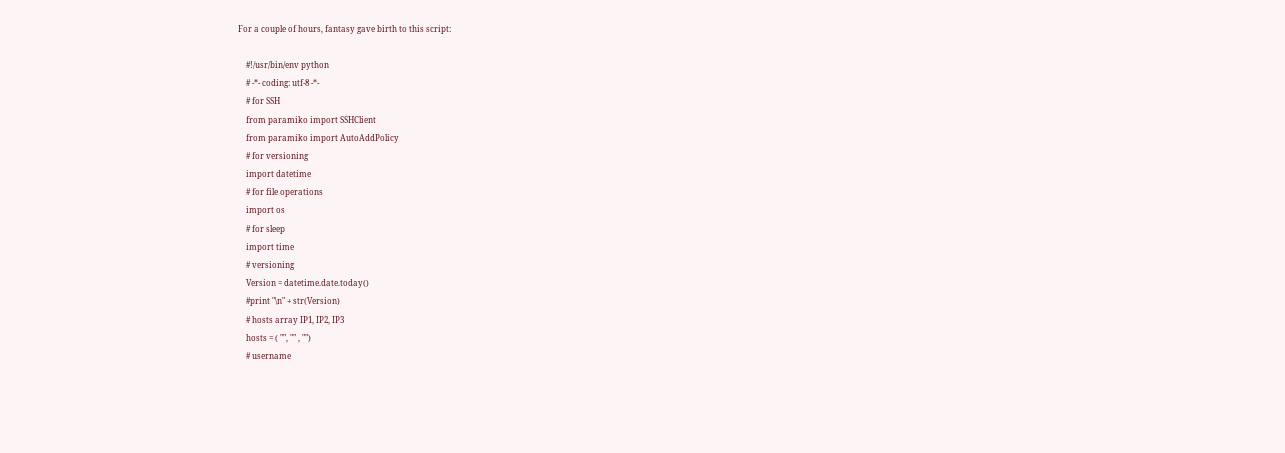For a couple of hours, fantasy gave birth to this script:

    #!/usr/bin/env python
    # -*- coding: utf-8 -*-
    # for SSH
    from paramiko import SSHClient
    from paramiko import AutoAddPolicy
    # for versioning
    import datetime
    # for file operations
    import os
    # for sleep
    import time
    # versioning
    Version = datetime.date.today()
    #print "\n" + str(Version)
    # hosts array IP1, IP2, IP3
    hosts = ( "", "" , "")
    # username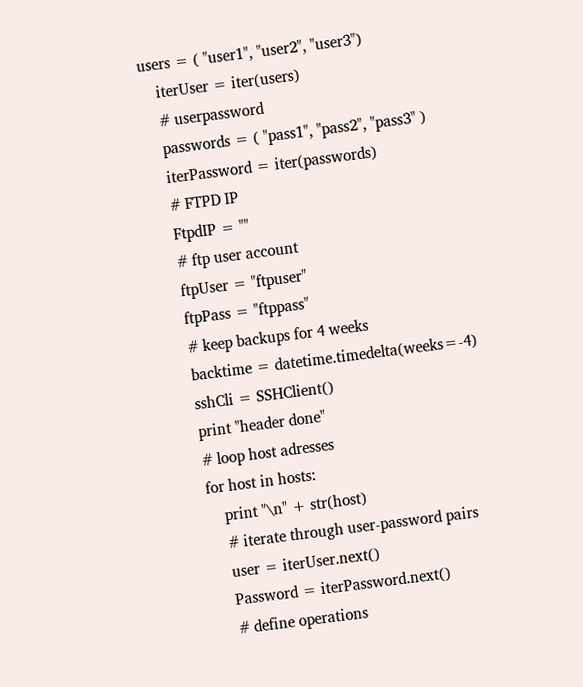users = ( "user1", "user2", "user3")
    iterUser = iter(users)
    # userpassword
    passwords = ( "pass1", "pass2", "pass3" )
    iterPassword = iter(passwords)
    # FTPD IP
    FtpdIP = ""
    # ftp user account
    ftpUser = "ftpuser"
    ftpPass = "ftppass"
    # keep backups for 4 weeks
    backtime = datetime.timedelta(weeks=-4)
    sshCli = SSHClient()
    print "header done"
    # loop host adresses
    for host in hosts:
        print "\n" + str(host)
        # iterate through user-password pairs
        user = iterUser.next()
        Password = iterPassword.next()
        # define operations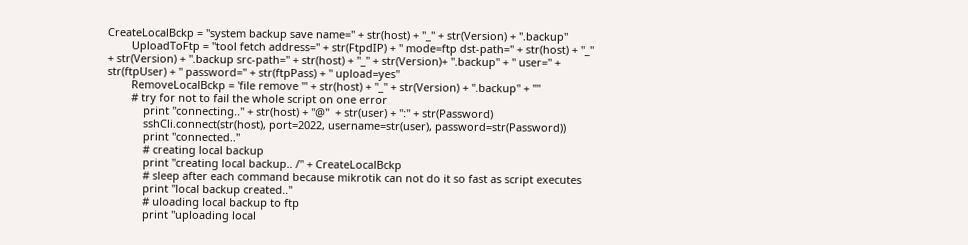CreateLocalBckp = "system backup save name=" + str(host) + "_" + str(Version) + ".backup"
        UploadToFtp = "tool fetch address=" + str(FtpdIP) + " mode=ftp dst-path=" + str(host) + "_" + str(Version) + ".backup src-path=" + str(host) + "_" + str(Version)+ ".backup" + " user=" + str(ftpUser) + " password=" + str(ftpPass) + " upload=yes"
        RemoveLocalBckp = 'file remove "' + str(host) + "_" + str(Version) + ".backup" + '"'
        # try for not to fail the whole script on one error
            print "connecting.." + str(host) + "@"  + str(user) + ":" + str(Password)
            sshCli.connect(str(host), port=2022, username=str(user), password=str(Password))
            print "connected.."
            # creating local backup
            print "creating local backup.. /" + CreateLocalBckp
            # sleep after each command because mikrotik can not do it so fast as script executes
            print "local backup created.."
            # uloading local backup to ftp
            print "uploading local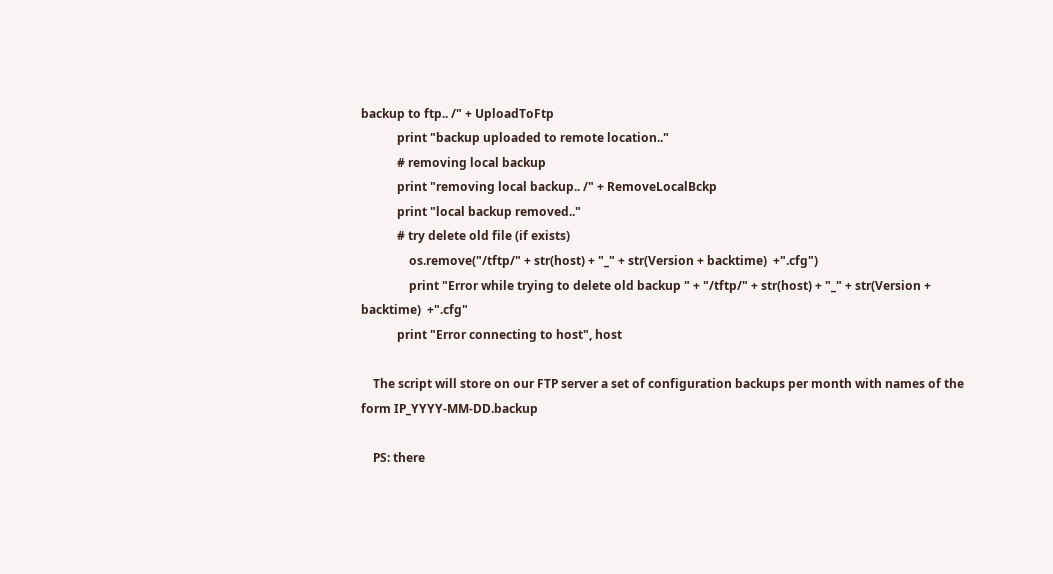backup to ftp.. /" + UploadToFtp
            print "backup uploaded to remote location.."
            # removing local backup
            print "removing local backup.. /" + RemoveLocalBckp
            print "local backup removed.."
            # try delete old file (if exists)
                os.remove("/tftp/" + str(host) + "_" + str(Version + backtime)  +".cfg")
                print "Error while trying to delete old backup " + "/tftp/" + str(host) + "_" + str(Version + backtime)  +".cfg"
            print "Error connecting to host", host

    The script will store on our FTP server a set of configuration backups per month with names of the form IP_YYYY-MM-DD.backup

    PS: there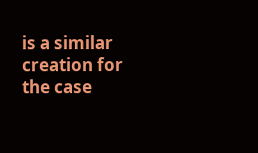is a similar creation for the case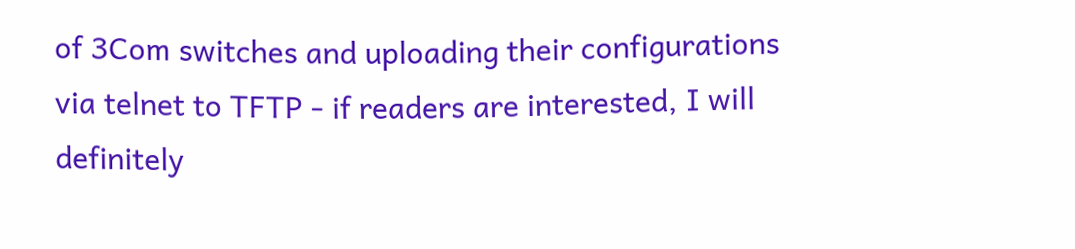of 3Com switches and uploading their configurations via telnet to TFTP - if readers are interested, I will definitely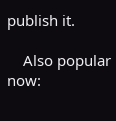publish it.

    Also popular now: